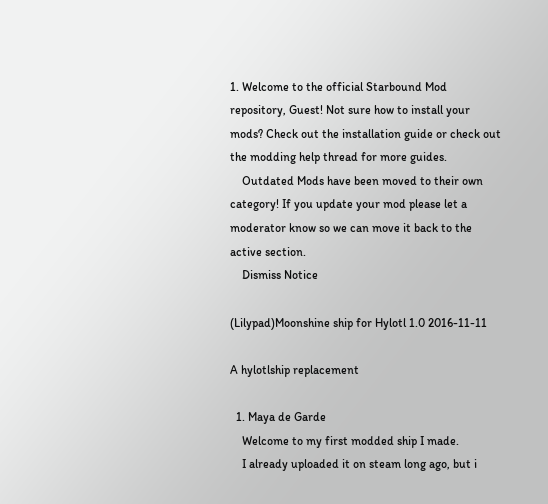1. Welcome to the official Starbound Mod repository, Guest! Not sure how to install your mods? Check out the installation guide or check out the modding help thread for more guides.
    Outdated Mods have been moved to their own category! If you update your mod please let a moderator know so we can move it back to the active section.
    Dismiss Notice

(Lilypad)Moonshine ship for Hylotl 1.0 2016-11-11

A hylotlship replacement

  1. Maya de Garde
    Welcome to my first modded ship I made.
    I already uploaded it on steam long ago, but i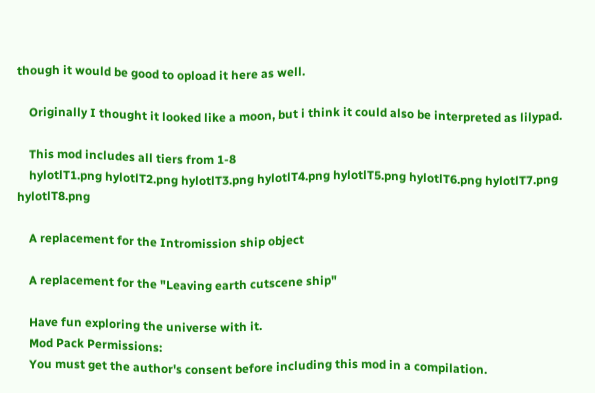though it would be good to opload it here as well.

    Originally I thought it looked like a moon, but i think it could also be interpreted as lilypad.

    This mod includes all tiers from 1-8
    hylotlT1.png hylotlT2.png hylotlT3.png hylotlT4.png hylotlT5.png hylotlT6.png hylotlT7.png hylotlT8.png

    A replacement for the Intromission ship object

    A replacement for the "Leaving earth cutscene ship"

    Have fun exploring the universe with it.
    Mod Pack Permissions:
    You must get the author's consent before including this mod in a compilation.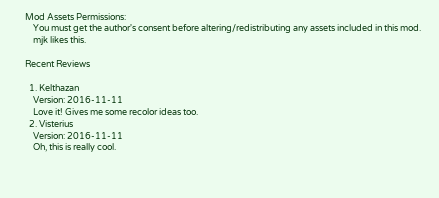Mod Assets Permissions:
    You must get the author's consent before altering/redistributing any assets included in this mod.
    mjk likes this.

Recent Reviews

  1. Kelthazan
    Version: 2016-11-11
    Love it! Gives me some recolor ideas too.
  2. Visterius
    Version: 2016-11-11
    Oh, this is really cool.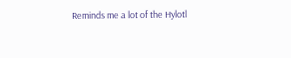Reminds me a lot of the Hylotl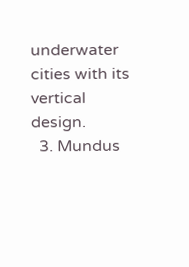underwater cities with its vertical design.
  3. Mundus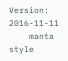Version: 2016-11-11
    manta style